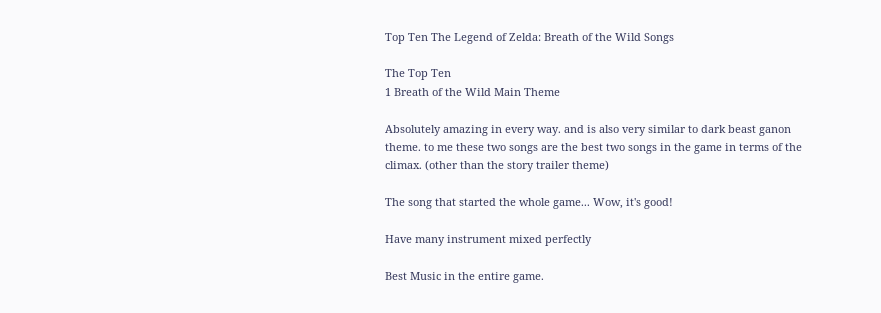Top Ten The Legend of Zelda: Breath of the Wild Songs

The Top Ten
1 Breath of the Wild Main Theme

Absolutely amazing in every way. and is also very similar to dark beast ganon theme. to me these two songs are the best two songs in the game in terms of the climax. (other than the story trailer theme)

The song that started the whole game... Wow, it's good!

Have many instrument mixed perfectly

Best Music in the entire game.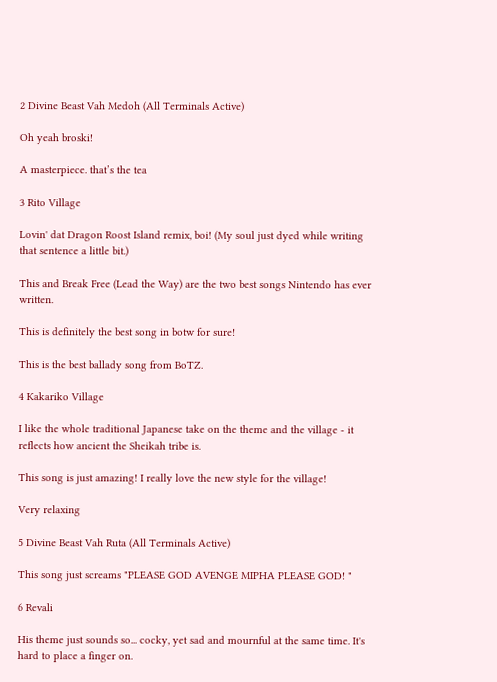2 Divine Beast Vah Medoh (All Terminals Active)

Oh yeah broski!

A masterpiece. that’s the tea

3 Rito Village

Lovin' dat Dragon Roost Island remix, boi! (My soul just dyed while writing that sentence a little bit.)

This and Break Free (Lead the Way) are the two best songs Nintendo has ever written.

This is definitely the best song in botw for sure!

This is the best ballady song from BoTZ.

4 Kakariko Village

I like the whole traditional Japanese take on the theme and the village - it reflects how ancient the Sheikah tribe is.

This song is just amazing! I really love the new style for the village!

Very relaxing

5 Divine Beast Vah Ruta (All Terminals Active)

This song just screams "PLEASE GOD AVENGE MIPHA PLEASE GOD! "

6 Revali

His theme just sounds so... cocky, yet sad and mournful at the same time. It's hard to place a finger on.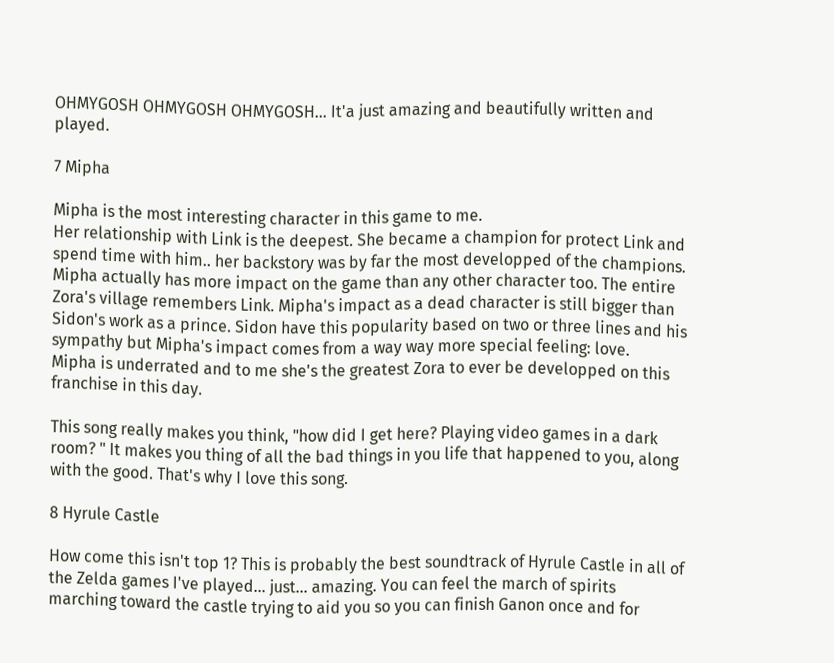OHMYGOSH OHMYGOSH OHMYGOSH... It'a just amazing and beautifully written and played.

7 Mipha

Mipha is the most interesting character in this game to me.
Her relationship with Link is the deepest. She became a champion for protect Link and spend time with him.. her backstory was by far the most developped of the champions. Mipha actually has more impact on the game than any other character too. The entire Zora's village remembers Link. Mipha's impact as a dead character is still bigger than Sidon's work as a prince. Sidon have this popularity based on two or three lines and his sympathy but Mipha's impact comes from a way way more special feeling: love.
Mipha is underrated and to me she's the greatest Zora to ever be developped on this franchise in this day.

This song really makes you think, "how did I get here? Playing video games in a dark room? " It makes you thing of all the bad things in you life that happened to you, along with the good. That's why I love this song.

8 Hyrule Castle

How come this isn't top 1? This is probably the best soundtrack of Hyrule Castle in all of the Zelda games I've played... just... amazing. You can feel the march of spirits marching toward the castle trying to aid you so you can finish Ganon once and for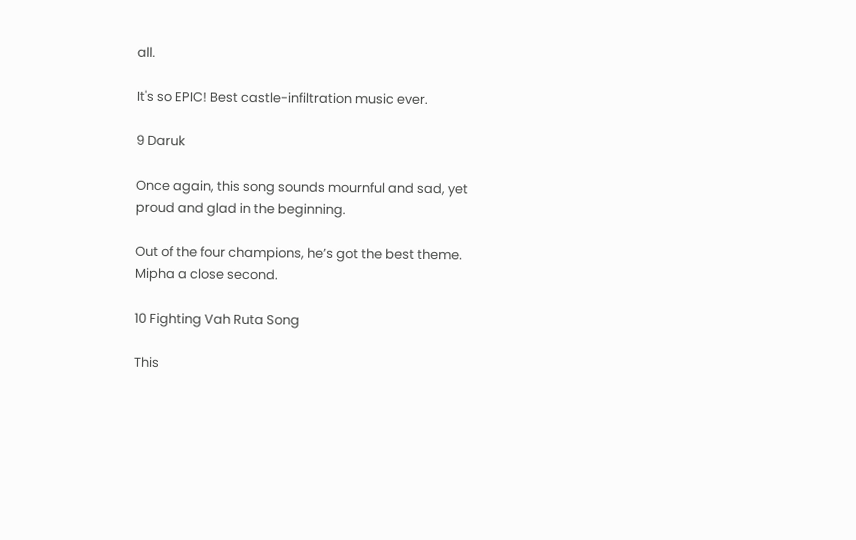all.

It's so EPIC! Best castle-infiltration music ever.

9 Daruk

Once again, this song sounds mournful and sad, yet proud and glad in the beginning.

Out of the four champions, he’s got the best theme. Mipha a close second.

10 Fighting Vah Ruta Song

This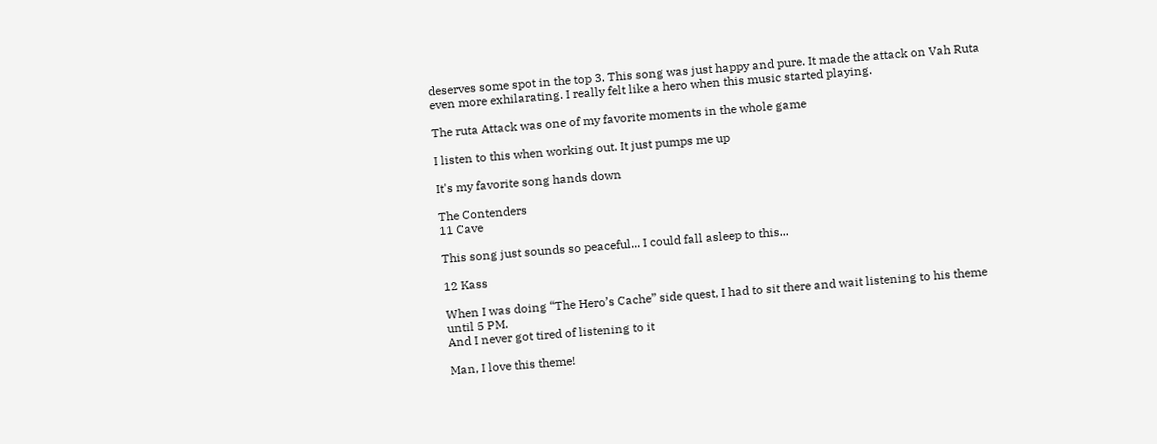deserves some spot in the top 3. This song was just happy and pure. It made the attack on Vah Ruta even more exhilarating. I really felt like a hero when this music started playing.

The ruta Attack was one of my favorite moments in the whole game

I listen to this when working out. It just pumps me up

It's my favorite song hands down

The Contenders
11 Cave

This song just sounds so peaceful... I could fall asleep to this...

12 Kass

When I was doing “The Hero’s Cache” side quest, I had to sit there and wait listening to his theme until 5 PM.
And I never got tired of listening to it

Man, I love this theme!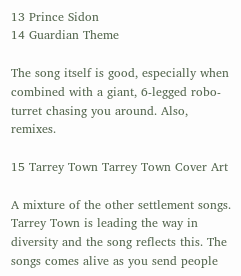13 Prince Sidon
14 Guardian Theme

The song itself is good, especially when combined with a giant, 6-legged robo-turret chasing you around. Also, remixes.

15 Tarrey Town Tarrey Town Cover Art

A mixture of the other settlement songs. Tarrey Town is leading the way in diversity and the song reflects this. The songs comes alive as you send people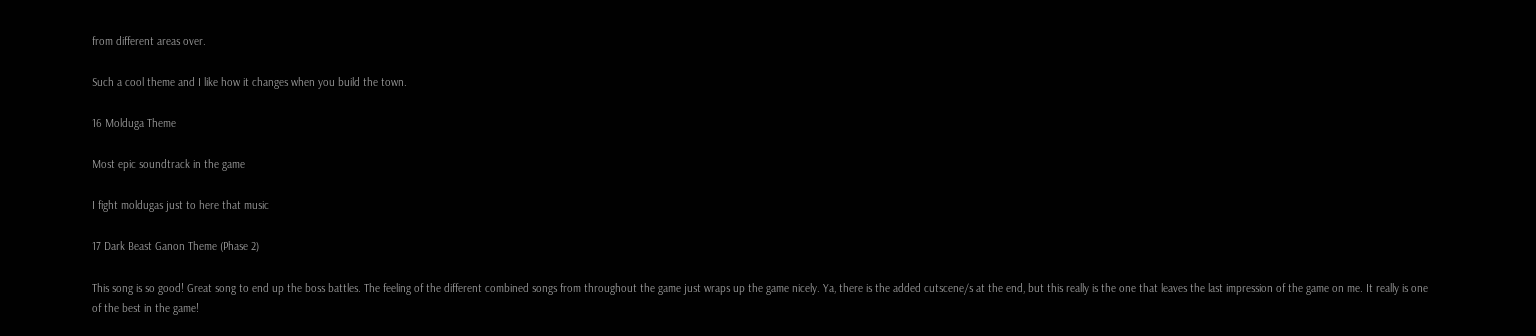from different areas over.

Such a cool theme and I like how it changes when you build the town.

16 Molduga Theme

Most epic soundtrack in the game

I fight moldugas just to here that music

17 Dark Beast Ganon Theme (Phase 2)

This song is so good! Great song to end up the boss battles. The feeling of the different combined songs from throughout the game just wraps up the game nicely. Ya, there is the added cutscene/s at the end, but this really is the one that leaves the last impression of the game on me. It really is one of the best in the game!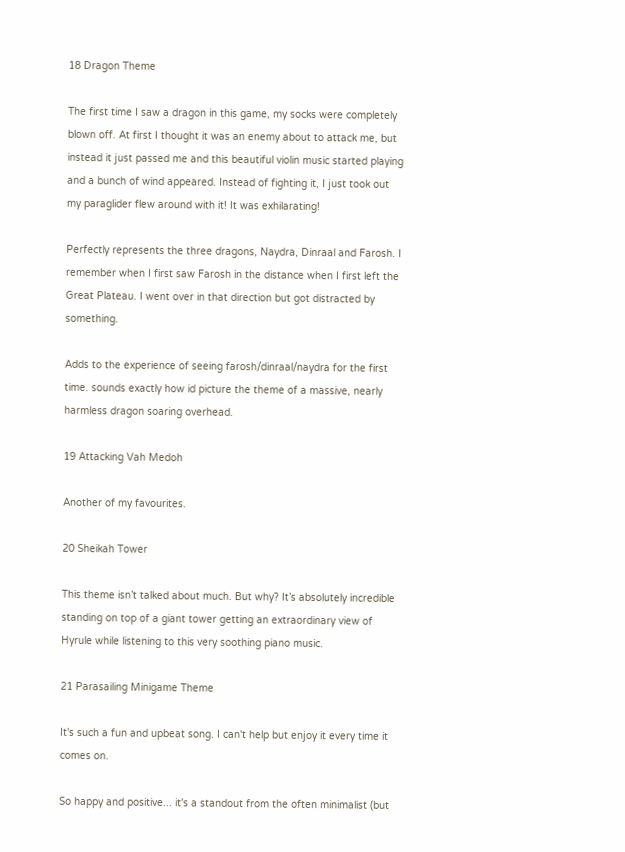18 Dragon Theme

The first time I saw a dragon in this game, my socks were completely blown off. At first I thought it was an enemy about to attack me, but instead it just passed me and this beautiful violin music started playing and a bunch of wind appeared. Instead of fighting it, I just took out my paraglider flew around with it! It was exhilarating!

Perfectly represents the three dragons, Naydra, Dinraal and Farosh. I remember when I first saw Farosh in the distance when I first left the Great Plateau. I went over in that direction but got distracted by something.

Adds to the experience of seeing farosh/dinraal/naydra for the first time. sounds exactly how id picture the theme of a massive, nearly harmless dragon soaring overhead.

19 Attacking Vah Medoh

Another of my favourites.

20 Sheikah Tower

This theme isn’t talked about much. But why? It’s absolutely incredible standing on top of a giant tower getting an extraordinary view of Hyrule while listening to this very soothing piano music.

21 Parasailing Minigame Theme

It's such a fun and upbeat song. I can't help but enjoy it every time it comes on.

So happy and positive... it's a standout from the often minimalist (but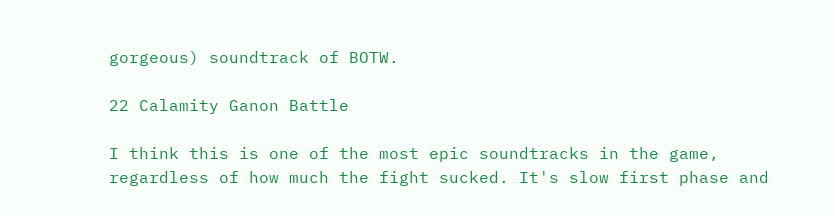gorgeous) soundtrack of BOTW.

22 Calamity Ganon Battle

I think this is one of the most epic soundtracks in the game, regardless of how much the fight sucked. It's slow first phase and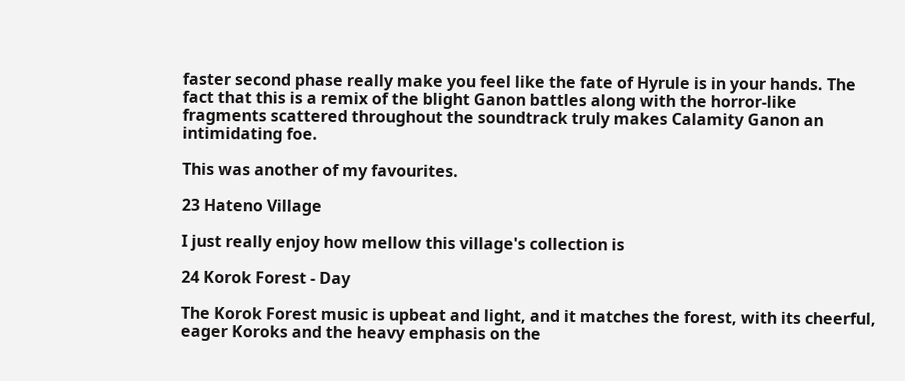faster second phase really make you feel like the fate of Hyrule is in your hands. The fact that this is a remix of the blight Ganon battles along with the horror-like fragments scattered throughout the soundtrack truly makes Calamity Ganon an intimidating foe.

This was another of my favourites.

23 Hateno Village

I just really enjoy how mellow this village's collection is

24 Korok Forest - Day

The Korok Forest music is upbeat and light, and it matches the forest, with its cheerful, eager Koroks and the heavy emphasis on the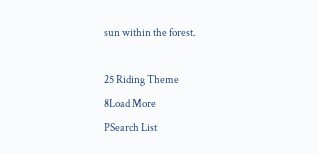sun within the forest.

25 Riding Theme
8Load More
PSearch List